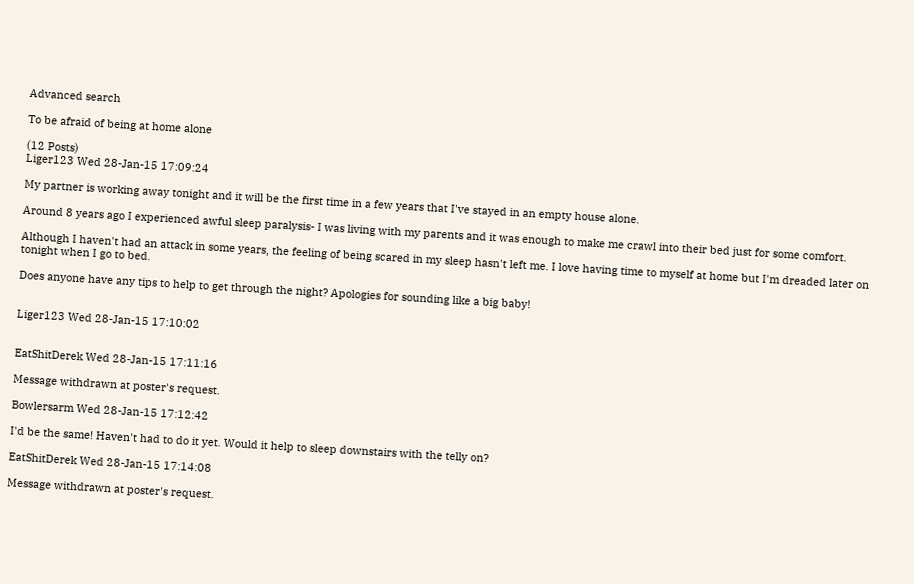Advanced search

To be afraid of being at home alone

(12 Posts)
Liger123 Wed 28-Jan-15 17:09:24

My partner is working away tonight and it will be the first time in a few years that I've stayed in an empty house alone.

Around 8 years ago I experienced awful sleep paralysis- I was living with my parents and it was enough to make me crawl into their bed just for some comfort.

Although I haven't had an attack in some years, the feeling of being scared in my sleep hasn't left me. I love having time to myself at home but I'm dreaded later on tonight when I go to bed.

Does anyone have any tips to help to get through the night? Apologies for sounding like a big baby!


Liger123 Wed 28-Jan-15 17:10:02


EatShitDerek Wed 28-Jan-15 17:11:16

Message withdrawn at poster's request.

Bowlersarm Wed 28-Jan-15 17:12:42

I'd be the same! Haven't had to do it yet. Would it help to sleep downstairs with the telly on?

EatShitDerek Wed 28-Jan-15 17:14:08

Message withdrawn at poster's request.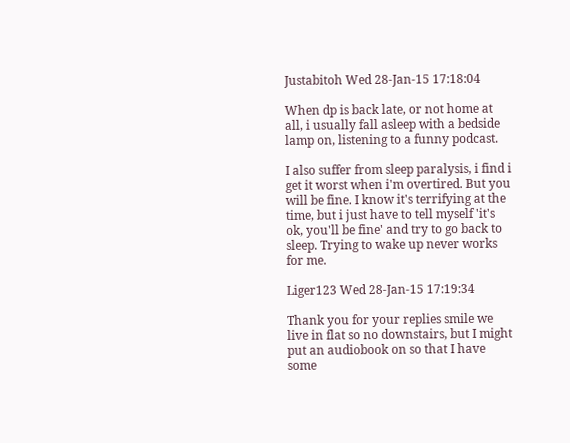Justabitoh Wed 28-Jan-15 17:18:04

When dp is back late, or not home at all, i usually fall asleep with a bedside lamp on, listening to a funny podcast.

I also suffer from sleep paralysis, i find i get it worst when i'm overtired. But you will be fine. I know it's terrifying at the time, but i just have to tell myself 'it's ok, you'll be fine' and try to go back to sleep. Trying to wake up never works for me.

Liger123 Wed 28-Jan-15 17:19:34

Thank you for your replies smile we live in flat so no downstairs, but I might put an audiobook on so that I have some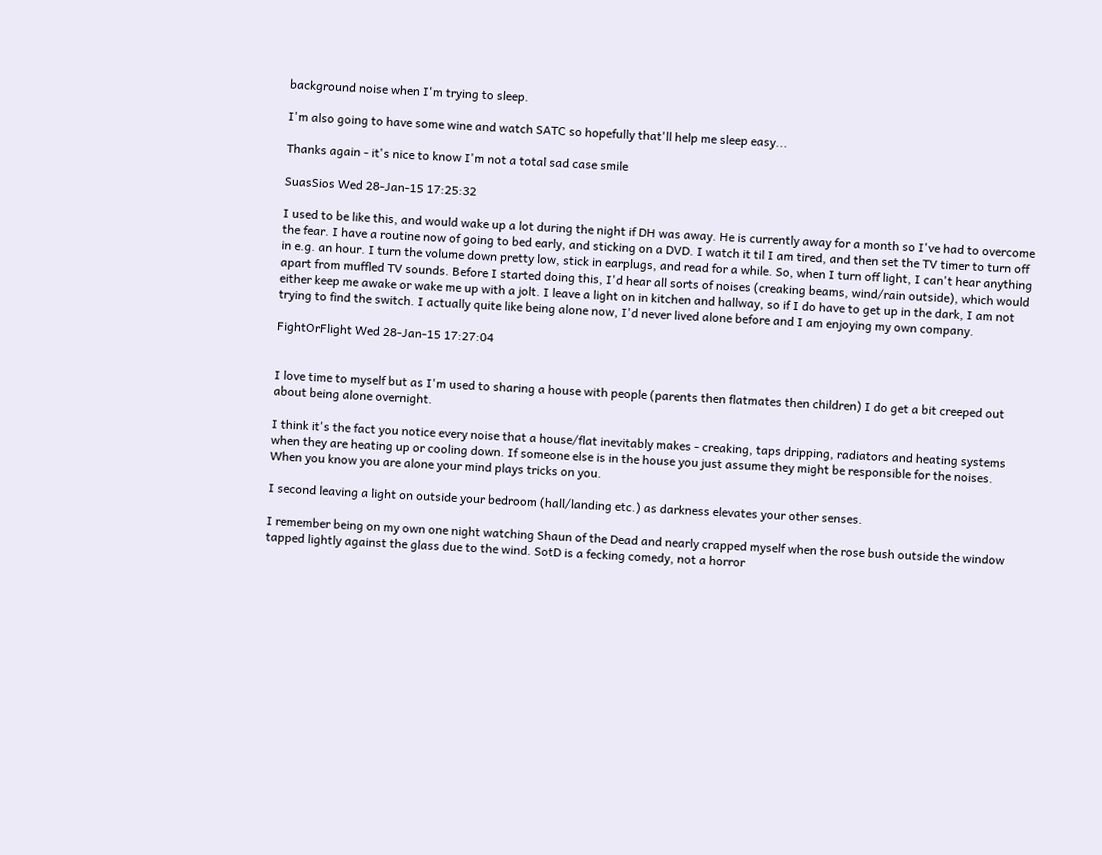background noise when I'm trying to sleep.

I'm also going to have some wine and watch SATC so hopefully that'll help me sleep easy...

Thanks again - it's nice to know I'm not a total sad case smile

SuasSios Wed 28-Jan-15 17:25:32

I used to be like this, and would wake up a lot during the night if DH was away. He is currently away for a month so I've had to overcome the fear. I have a routine now of going to bed early, and sticking on a DVD. I watch it til I am tired, and then set the TV timer to turn off in e.g. an hour. I turn the volume down pretty low, stick in earplugs, and read for a while. So, when I turn off light, I can't hear anything apart from muffled TV sounds. Before I started doing this, I'd hear all sorts of noises (creaking beams, wind/rain outside), which would either keep me awake or wake me up with a jolt. I leave a light on in kitchen and hallway, so if I do have to get up in the dark, I am not trying to find the switch. I actually quite like being alone now, I'd never lived alone before and I am enjoying my own company.

FightOrFlight Wed 28-Jan-15 17:27:04


I love time to myself but as I'm used to sharing a house with people (parents then flatmates then children) I do get a bit creeped out about being alone overnight.

I think it's the fact you notice every noise that a house/flat inevitably makes - creaking, taps dripping, radiators and heating systems when they are heating up or cooling down. If someone else is in the house you just assume they might be responsible for the noises. When you know you are alone your mind plays tricks on you.

I second leaving a light on outside your bedroom (hall/landing etc.) as darkness elevates your other senses.

I remember being on my own one night watching Shaun of the Dead and nearly crapped myself when the rose bush outside the window tapped lightly against the glass due to the wind. SotD is a fecking comedy, not a horror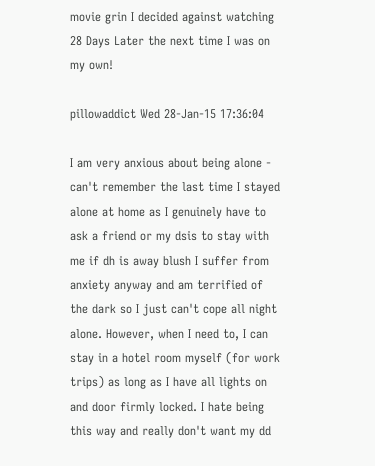movie grin I decided against watching 28 Days Later the next time I was on my own!

pillowaddict Wed 28-Jan-15 17:36:04

I am very anxious about being alone - can't remember the last time I stayed alone at home as I genuinely have to ask a friend or my dsis to stay with me if dh is away blush I suffer from anxiety anyway and am terrified of the dark so I just can't cope all night alone. However, when I need to, I can stay in a hotel room myself (for work trips) as long as I have all lights on and door firmly locked. I hate being this way and really don't want my dd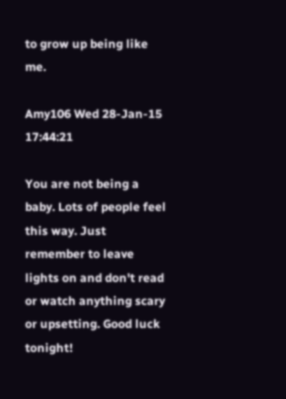to grow up being like me.

Amy106 Wed 28-Jan-15 17:44:21

You are not being a baby. Lots of people feel this way. Just remember to leave lights on and don't read or watch anything scary or upsetting. Good luck tonight!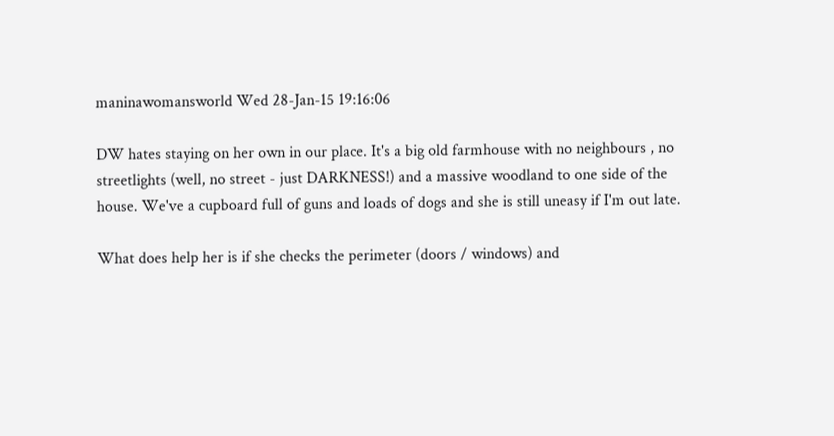maninawomansworld Wed 28-Jan-15 19:16:06

DW hates staying on her own in our place. It's a big old farmhouse with no neighbours , no streetlights (well, no street - just DARKNESS!) and a massive woodland to one side of the house. We've a cupboard full of guns and loads of dogs and she is still uneasy if I'm out late.

What does help her is if she checks the perimeter (doors / windows) and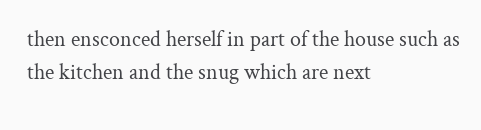then ensconced herself in part of the house such as the kitchen and the snug which are next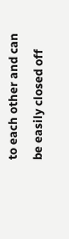to each other and can be easily closed off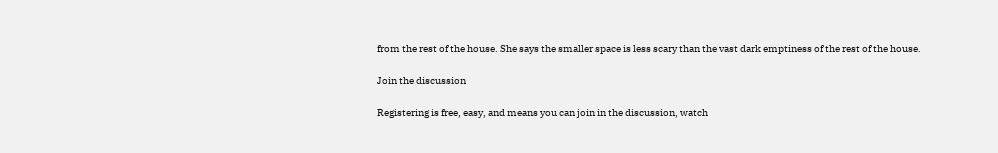from the rest of the house. She says the smaller space is less scary than the vast dark emptiness of the rest of the house.

Join the discussion

Registering is free, easy, and means you can join in the discussion, watch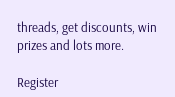threads, get discounts, win prizes and lots more.

Register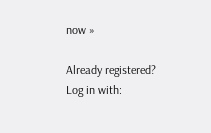now »

Already registered? Log in with: